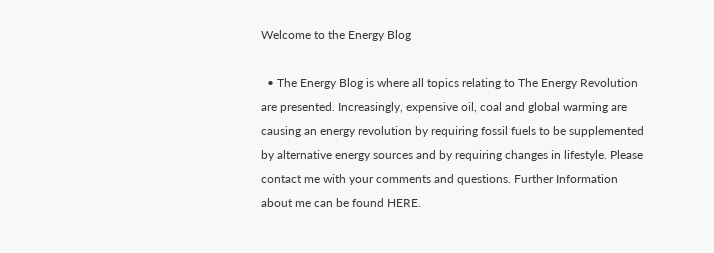Welcome to the Energy Blog

  • The Energy Blog is where all topics relating to The Energy Revolution are presented. Increasingly, expensive oil, coal and global warming are causing an energy revolution by requiring fossil fuels to be supplemented by alternative energy sources and by requiring changes in lifestyle. Please contact me with your comments and questions. Further Information about me can be found HERE.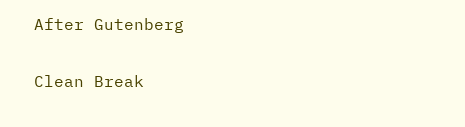After Gutenberg

Clean Break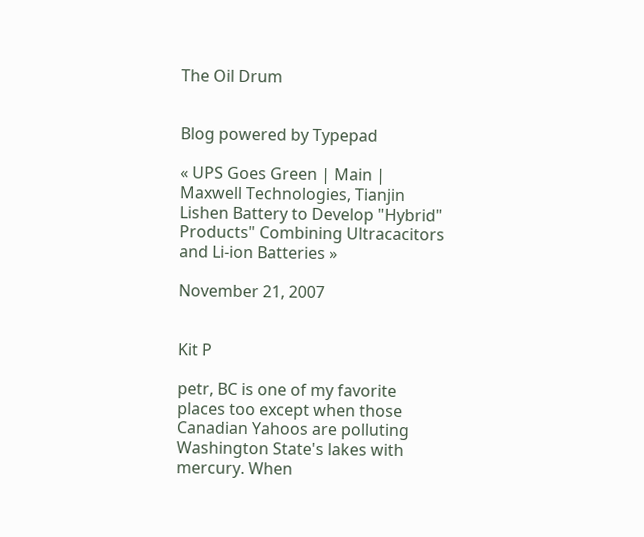The Oil Drum


Blog powered by Typepad

« UPS Goes Green | Main | Maxwell Technologies, Tianjin Lishen Battery to Develop "Hybrid" Products" Combining Ultracacitors and Li-ion Batteries »

November 21, 2007


Kit P

petr, BC is one of my favorite places too except when those Canadian Yahoos are polluting Washington State's lakes with mercury. When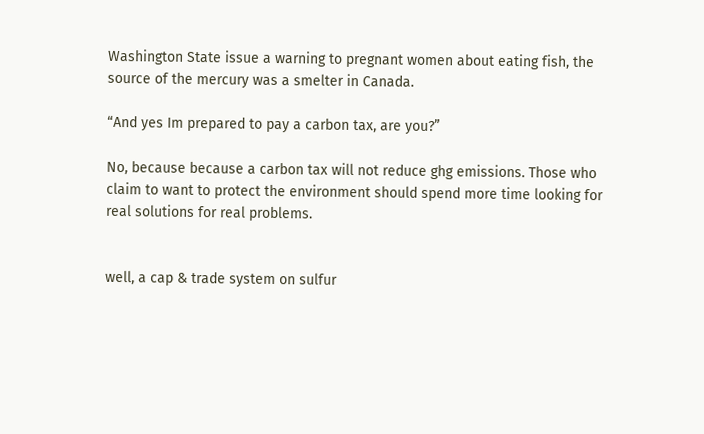Washington State issue a warning to pregnant women about eating fish, the source of the mercury was a smelter in Canada.

“And yes Im prepared to pay a carbon tax, are you?”

No, because because a carbon tax will not reduce ghg emissions. Those who claim to want to protect the environment should spend more time looking for real solutions for real problems.


well, a cap & trade system on sulfur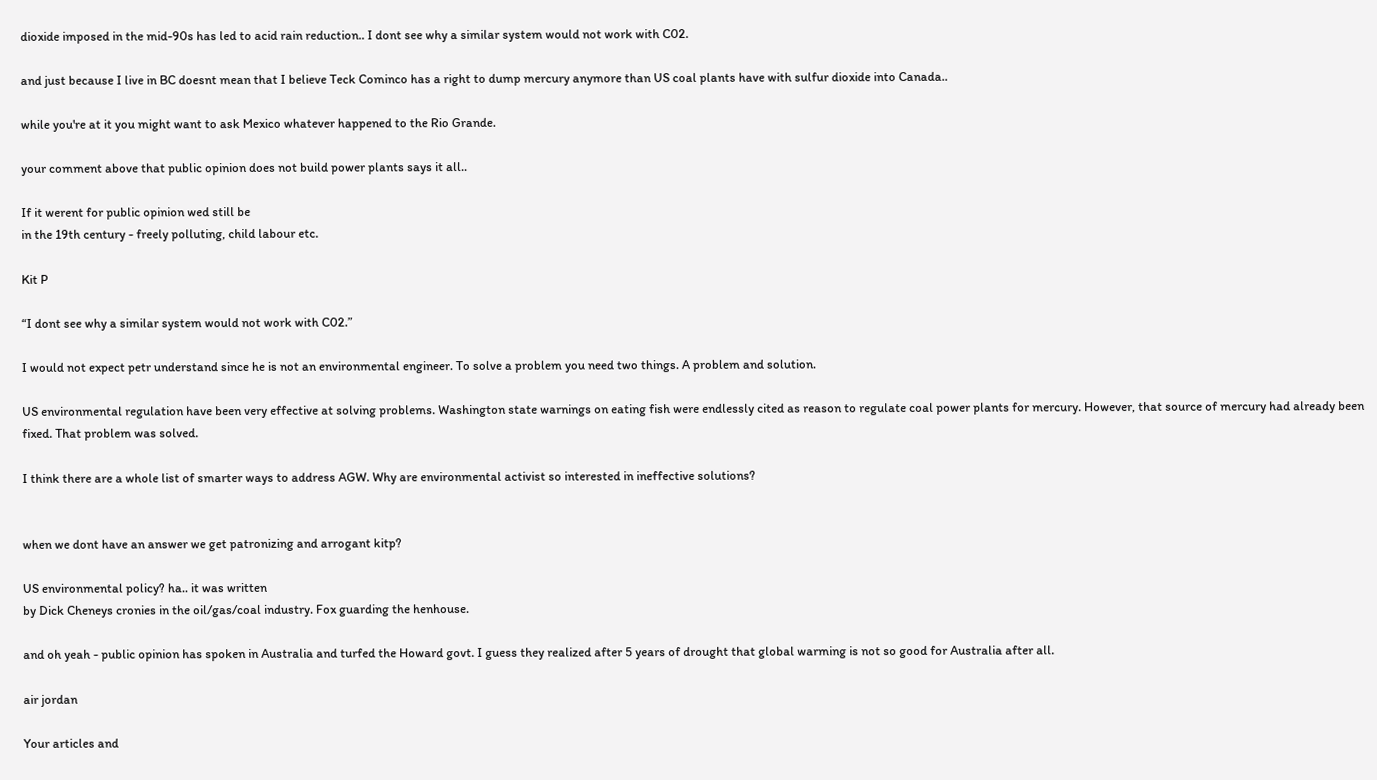dioxide imposed in the mid-90s has led to acid rain reduction.. I dont see why a similar system would not work with C02.

and just because I live in BC doesnt mean that I believe Teck Cominco has a right to dump mercury anymore than US coal plants have with sulfur dioxide into Canada..

while you're at it you might want to ask Mexico whatever happened to the Rio Grande.

your comment above that public opinion does not build power plants says it all..

If it werent for public opinion wed still be
in the 19th century - freely polluting, child labour etc.

Kit P

“I dont see why a similar system would not work with C02.”

I would not expect petr understand since he is not an environmental engineer. To solve a problem you need two things. A problem and solution.

US environmental regulation have been very effective at solving problems. Washington state warnings on eating fish were endlessly cited as reason to regulate coal power plants for mercury. However, that source of mercury had already been fixed. That problem was solved.

I think there are a whole list of smarter ways to address AGW. Why are environmental activist so interested in ineffective solutions?


when we dont have an answer we get patronizing and arrogant kitp?

US environmental policy? ha.. it was written
by Dick Cheneys cronies in the oil/gas/coal industry. Fox guarding the henhouse.

and oh yeah - public opinion has spoken in Australia and turfed the Howard govt. I guess they realized after 5 years of drought that global warming is not so good for Australia after all.

air jordan

Your articles and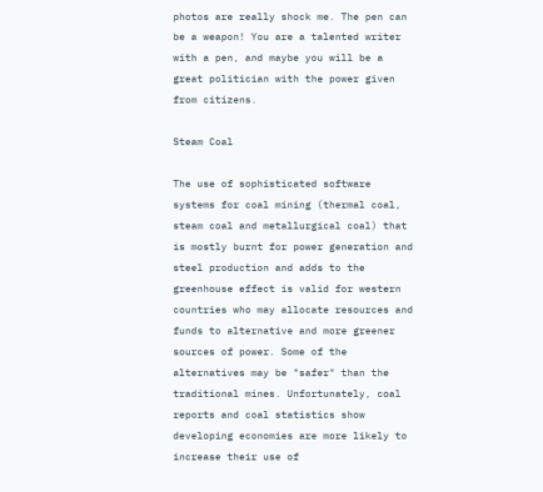photos are really shock me. The pen can be a weapon! You are a talented writer with a pen, and maybe you will be a great politician with the power given from citizens.

Steam Coal

The use of sophisticated software systems for coal mining (thermal coal, steam coal and metallurgical coal) that is mostly burnt for power generation and steel production and adds to the greenhouse effect is valid for western countries who may allocate resources and funds to alternative and more greener sources of power. Some of the alternatives may be "safer" than the traditional mines. Unfortunately, coal reports and coal statistics show developing economies are more likely to increase their use of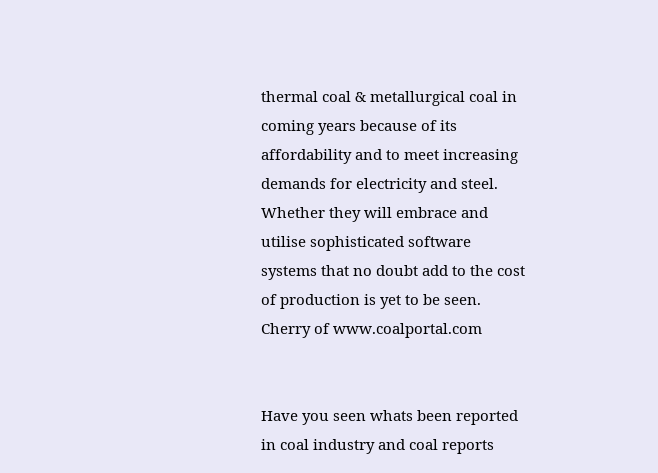thermal coal & metallurgical coal in coming years because of its affordability and to meet increasing demands for electricity and steel. Whether they will embrace and utilise sophisticated software systems that no doubt add to the cost of production is yet to be seen. Cherry of www.coalportal.com


Have you seen whats been reported in coal industry and coal reports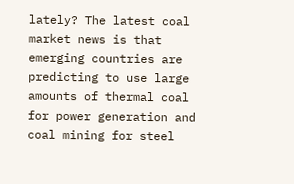lately? The latest coal market news is that emerging countries are predicting to use large amounts of thermal coal for power generation and coal mining for steel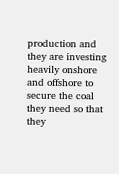production and they are investing heavily onshore and offshore to secure the coal they need so that they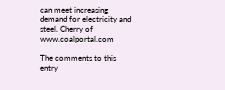can meet increasing demand for electricity and steel. Cherry of www.coalportal.com

The comments to this entry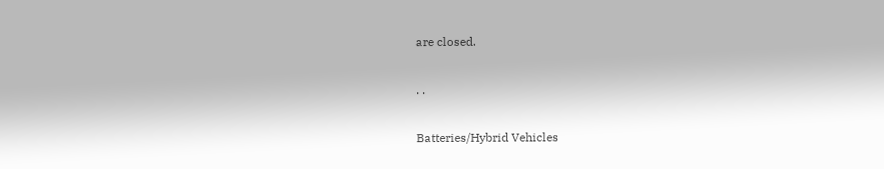are closed.

. .

Batteries/Hybrid Vehicles